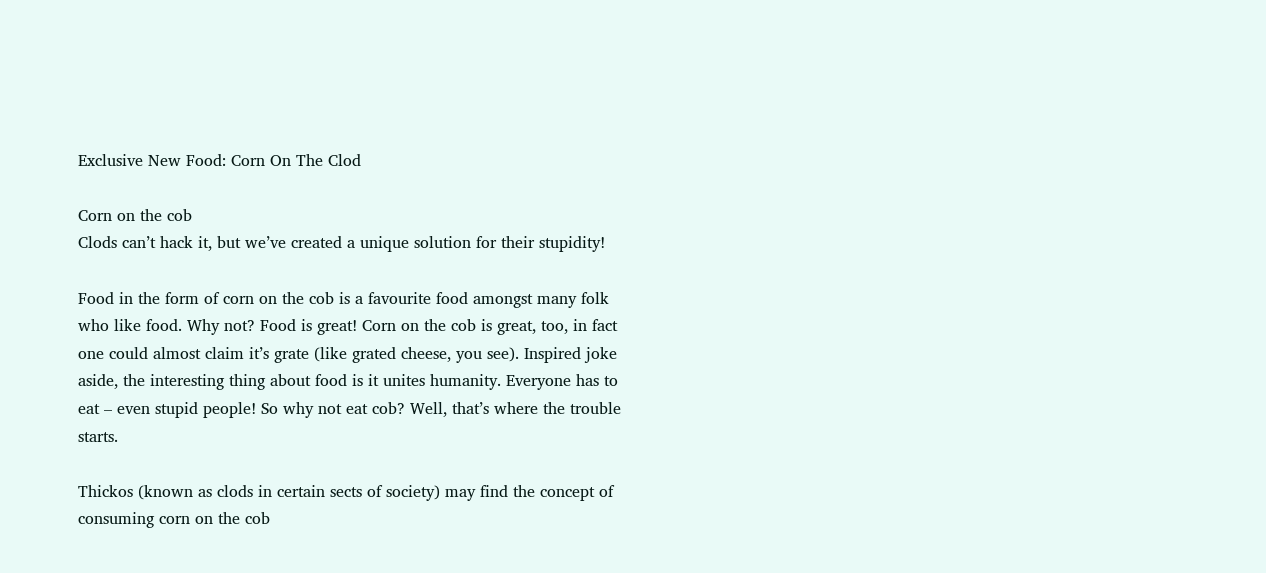Exclusive New Food: Corn On The Clod

Corn on the cob
Clods can’t hack it, but we’ve created a unique solution for their stupidity!

Food in the form of corn on the cob is a favourite food amongst many folk who like food. Why not? Food is great! Corn on the cob is great, too, in fact one could almost claim it’s grate (like grated cheese, you see). Inspired joke aside, the interesting thing about food is it unites humanity. Everyone has to eat – even stupid people! So why not eat cob? Well, that’s where the trouble starts.

Thickos (known as clods in certain sects of society) may find the concept of consuming corn on the cob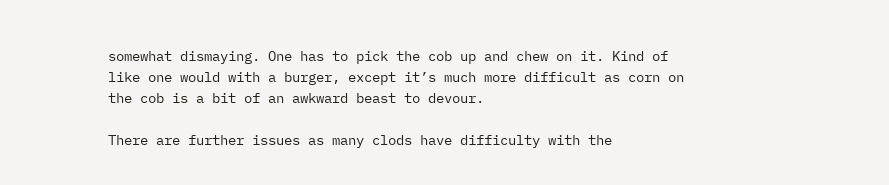somewhat dismaying. One has to pick the cob up and chew on it. Kind of like one would with a burger, except it’s much more difficult as corn on the cob is a bit of an awkward beast to devour.

There are further issues as many clods have difficulty with the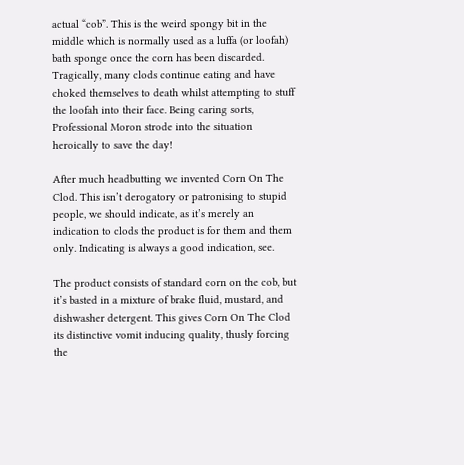actual “cob”. This is the weird spongy bit in the middle which is normally used as a luffa (or loofah) bath sponge once the corn has been discarded. Tragically, many clods continue eating and have choked themselves to death whilst attempting to stuff the loofah into their face. Being caring sorts, Professional Moron strode into the situation heroically to save the day!

After much headbutting we invented Corn On The Clod. This isn’t derogatory or patronising to stupid people, we should indicate, as it’s merely an indication to clods the product is for them and them only. Indicating is always a good indication, see.

The product consists of standard corn on the cob, but it’s basted in a mixture of brake fluid, mustard, and dishwasher detergent. This gives Corn On The Clod its distinctive vomit inducing quality, thusly forcing the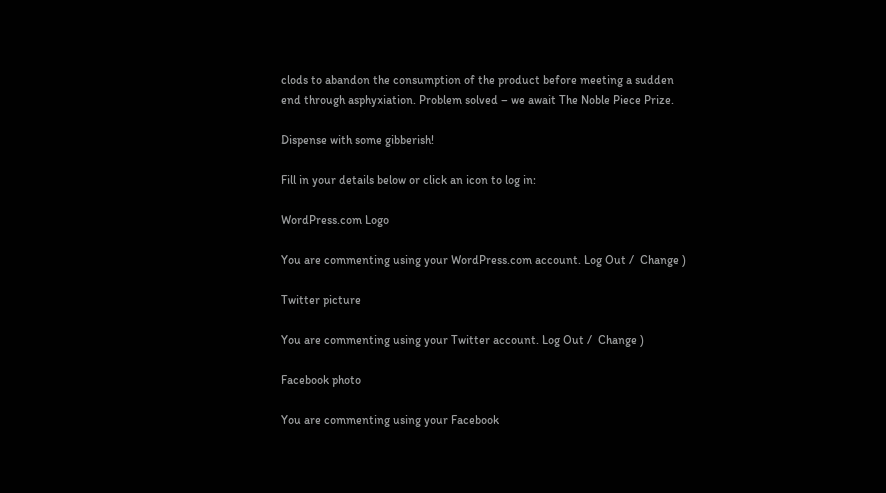clods to abandon the consumption of the product before meeting a sudden end through asphyxiation. Problem solved – we await The Noble Piece Prize.

Dispense with some gibberish!

Fill in your details below or click an icon to log in:

WordPress.com Logo

You are commenting using your WordPress.com account. Log Out /  Change )

Twitter picture

You are commenting using your Twitter account. Log Out /  Change )

Facebook photo

You are commenting using your Facebook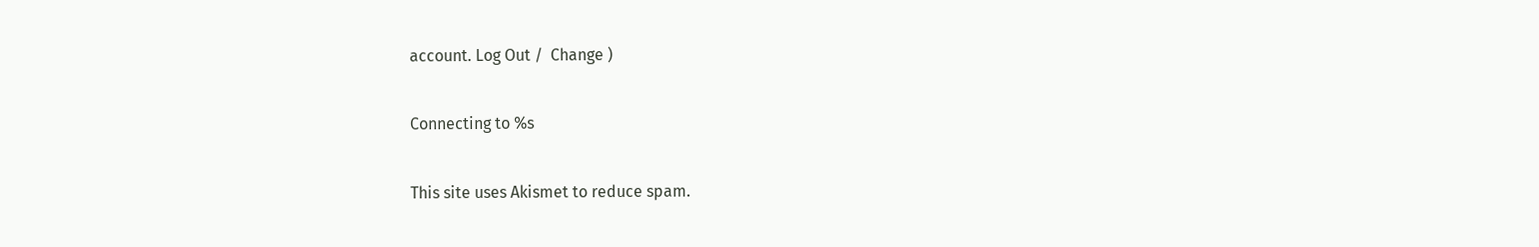account. Log Out /  Change )

Connecting to %s

This site uses Akismet to reduce spam.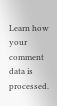Learn how your comment data is processed.